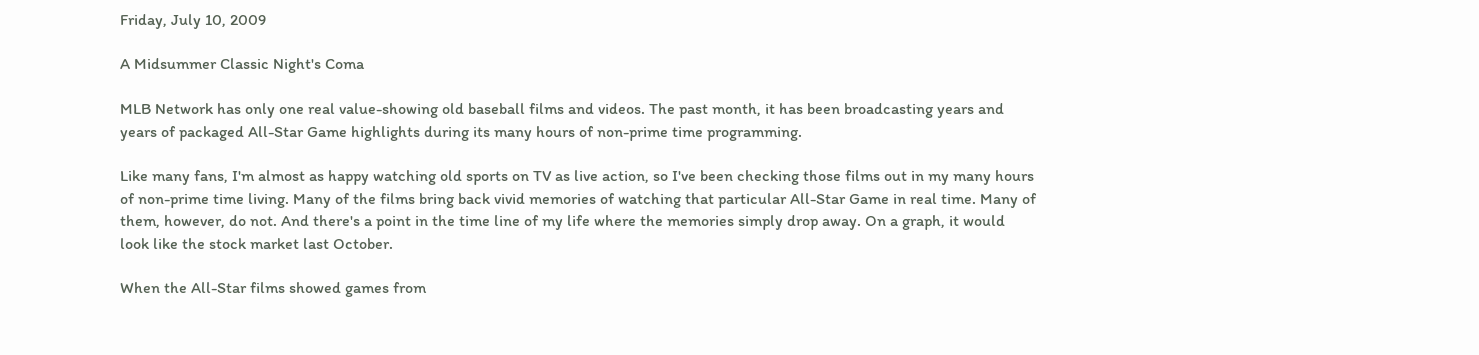Friday, July 10, 2009

A Midsummer Classic Night's Coma

MLB Network has only one real value-showing old baseball films and videos. The past month, it has been broadcasting years and years of packaged All-Star Game highlights during its many hours of non-prime time programming.

Like many fans, I'm almost as happy watching old sports on TV as live action, so I've been checking those films out in my many hours of non-prime time living. Many of the films bring back vivid memories of watching that particular All-Star Game in real time. Many of them, however, do not. And there's a point in the time line of my life where the memories simply drop away. On a graph, it would look like the stock market last October.

When the All-Star films showed games from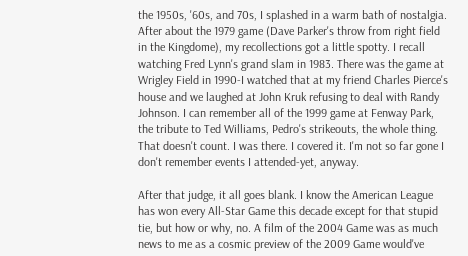the 1950s, '60s, and 70s, I splashed in a warm bath of nostalgia. After about the 1979 game (Dave Parker's throw from right field in the Kingdome), my recollections got a little spotty. I recall watching Fred Lynn's grand slam in 1983. There was the game at Wrigley Field in 1990-I watched that at my friend Charles Pierce's house and we laughed at John Kruk refusing to deal with Randy Johnson. I can remember all of the 1999 game at Fenway Park, the tribute to Ted Williams, Pedro's strikeouts, the whole thing. That doesn't count. I was there. I covered it. I'm not so far gone I don't remember events I attended-yet, anyway.

After that judge, it all goes blank. I know the American League has won every All-Star Game this decade except for that stupid tie, but how or why, no. A film of the 2004 Game was as much news to me as a cosmic preview of the 2009 Game would've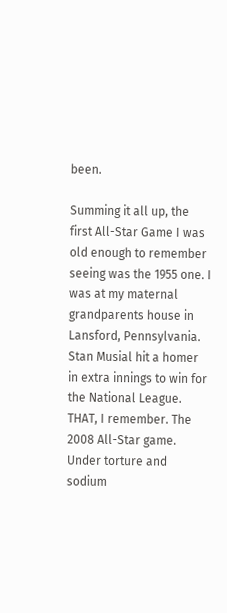been.

Summing it all up, the first All-Star Game I was old enough to remember seeing was the 1955 one. I was at my maternal grandparents house in Lansford, Pennsylvania. Stan Musial hit a homer in extra innings to win for the National League. THAT, I remember. The 2008 All-Star game. Under torture and sodium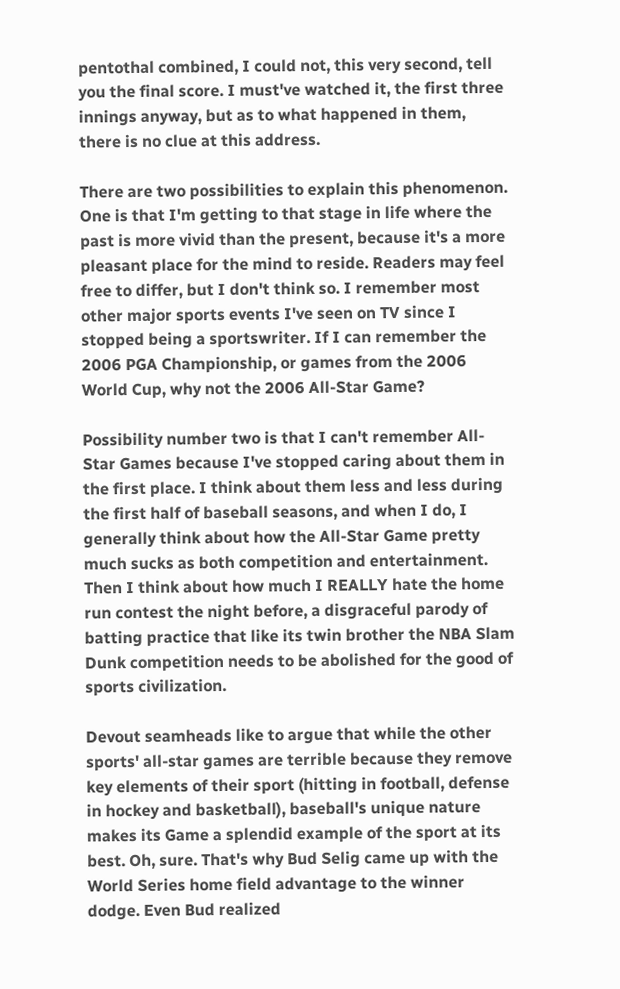pentothal combined, I could not, this very second, tell you the final score. I must've watched it, the first three innings anyway, but as to what happened in them, there is no clue at this address.

There are two possibilities to explain this phenomenon. One is that I'm getting to that stage in life where the past is more vivid than the present, because it's a more pleasant place for the mind to reside. Readers may feel free to differ, but I don't think so. I remember most other major sports events I've seen on TV since I stopped being a sportswriter. If I can remember the 2006 PGA Championship, or games from the 2006 World Cup, why not the 2006 All-Star Game?

Possibility number two is that I can't remember All-Star Games because I've stopped caring about them in the first place. I think about them less and less during the first half of baseball seasons, and when I do, I generally think about how the All-Star Game pretty much sucks as both competition and entertainment. Then I think about how much I REALLY hate the home run contest the night before, a disgraceful parody of batting practice that like its twin brother the NBA Slam Dunk competition needs to be abolished for the good of sports civilization.

Devout seamheads like to argue that while the other sports' all-star games are terrible because they remove key elements of their sport (hitting in football, defense in hockey and basketball), baseball's unique nature makes its Game a splendid example of the sport at its best. Oh, sure. That's why Bud Selig came up with the World Series home field advantage to the winner dodge. Even Bud realized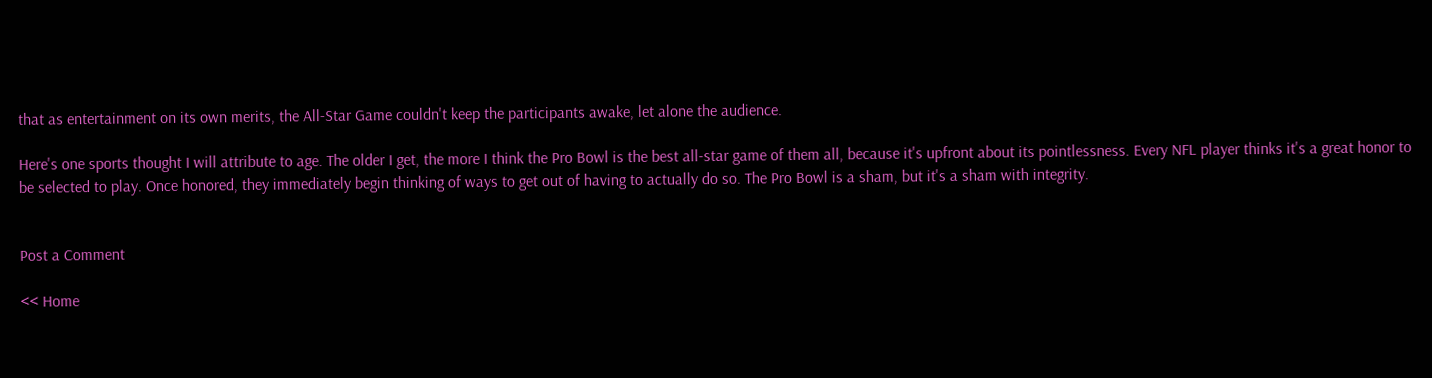that as entertainment on its own merits, the All-Star Game couldn't keep the participants awake, let alone the audience.

Here's one sports thought I will attribute to age. The older I get, the more I think the Pro Bowl is the best all-star game of them all, because it's upfront about its pointlessness. Every NFL player thinks it's a great honor to be selected to play. Once honored, they immediately begin thinking of ways to get out of having to actually do so. The Pro Bowl is a sham, but it's a sham with integrity.


Post a Comment

<< Home